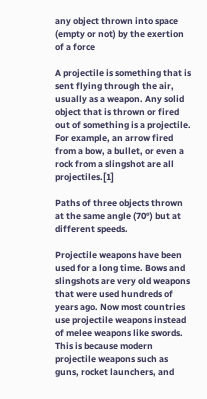any object thrown into space (empty or not) by the exertion of a force

A projectile is something that is sent flying through the air, usually as a weapon. Any solid object that is thrown or fired out of something is a projectile. For example, an arrow fired from a bow, a bullet, or even a rock from a slingshot are all projectiles.[1]

Paths of three objects thrown at the same angle (70°) but at different speeds.

Projectile weapons have been used for a long time. Bows and slingshots are very old weapons that were used hundreds of years ago. Now most countries use projectile weapons instead of melee weapons like swords. This is because modern projectile weapons such as guns, rocket launchers, and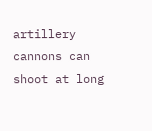artillery cannons can shoot at long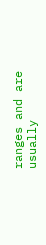ranges and are usually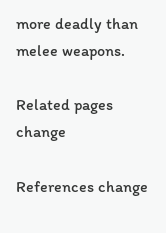more deadly than melee weapons.

Related pages change

References change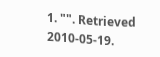1. "". Retrieved 2010-05-19.